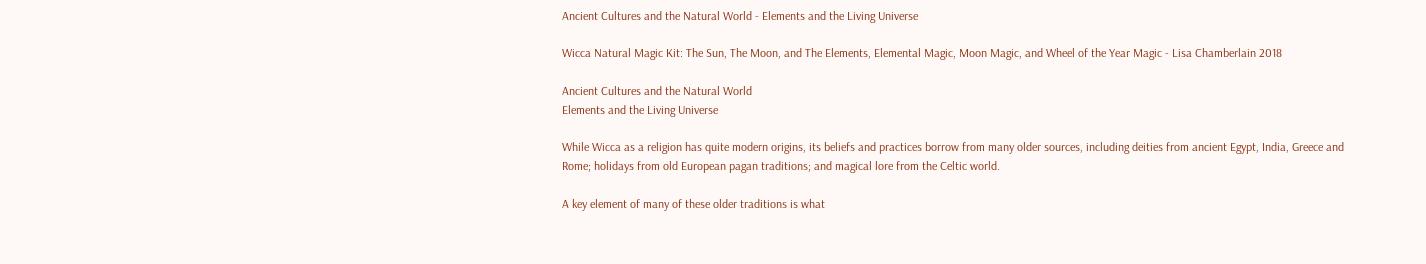Ancient Cultures and the Natural World - Elements and the Living Universe

Wicca Natural Magic Kit: The Sun, The Moon, and The Elements, Elemental Magic, Moon Magic, and Wheel of the Year Magic - Lisa Chamberlain 2018

Ancient Cultures and the Natural World
Elements and the Living Universe

While Wicca as a religion has quite modern origins, its beliefs and practices borrow from many older sources, including deities from ancient Egypt, India, Greece and Rome; holidays from old European pagan traditions; and magical lore from the Celtic world.

A key element of many of these older traditions is what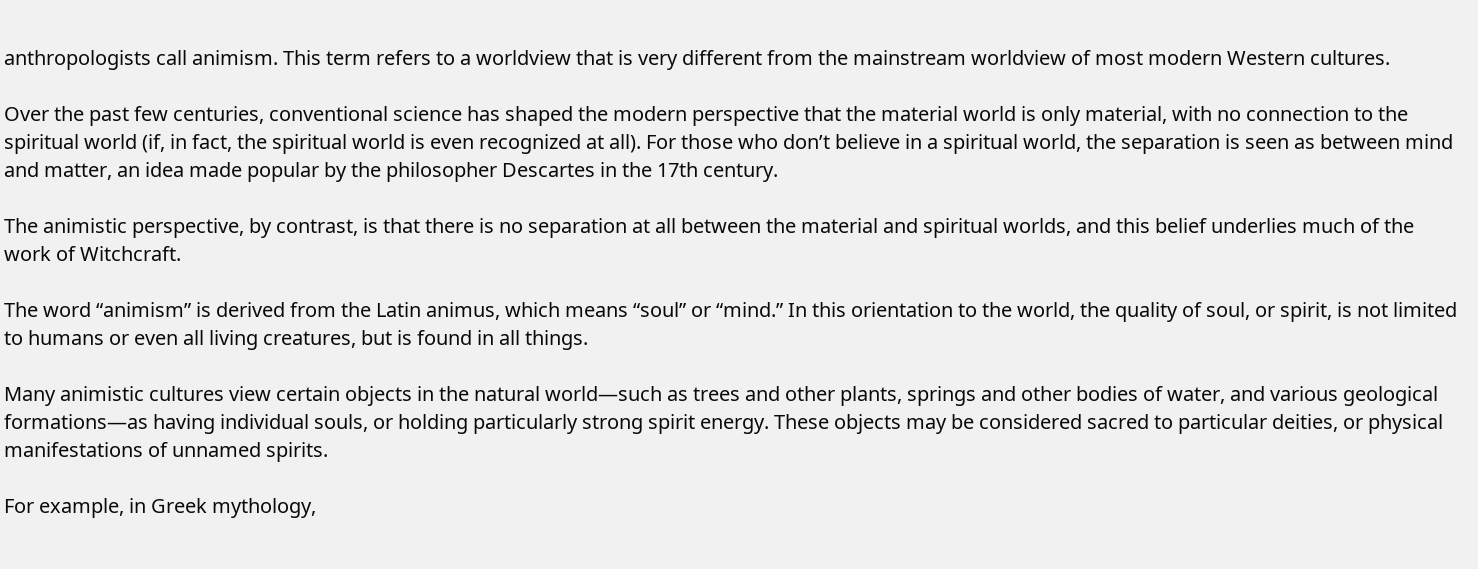anthropologists call animism. This term refers to a worldview that is very different from the mainstream worldview of most modern Western cultures.

Over the past few centuries, conventional science has shaped the modern perspective that the material world is only material, with no connection to the spiritual world (if, in fact, the spiritual world is even recognized at all). For those who don’t believe in a spiritual world, the separation is seen as between mind and matter, an idea made popular by the philosopher Descartes in the 17th century.

The animistic perspective, by contrast, is that there is no separation at all between the material and spiritual worlds, and this belief underlies much of the work of Witchcraft.

The word “animism” is derived from the Latin animus, which means “soul” or “mind.” In this orientation to the world, the quality of soul, or spirit, is not limited to humans or even all living creatures, but is found in all things.

Many animistic cultures view certain objects in the natural world—such as trees and other plants, springs and other bodies of water, and various geological formations—as having individual souls, or holding particularly strong spirit energy. These objects may be considered sacred to particular deities, or physical manifestations of unnamed spirits.

For example, in Greek mythology,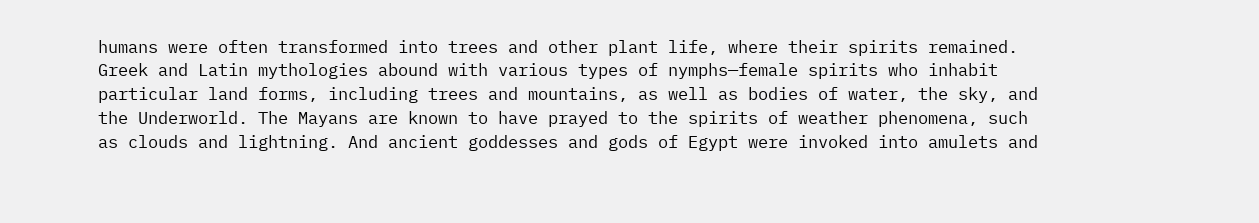humans were often transformed into trees and other plant life, where their spirits remained. Greek and Latin mythologies abound with various types of nymphs—female spirits who inhabit particular land forms, including trees and mountains, as well as bodies of water, the sky, and the Underworld. The Mayans are known to have prayed to the spirits of weather phenomena, such as clouds and lightning. And ancient goddesses and gods of Egypt were invoked into amulets and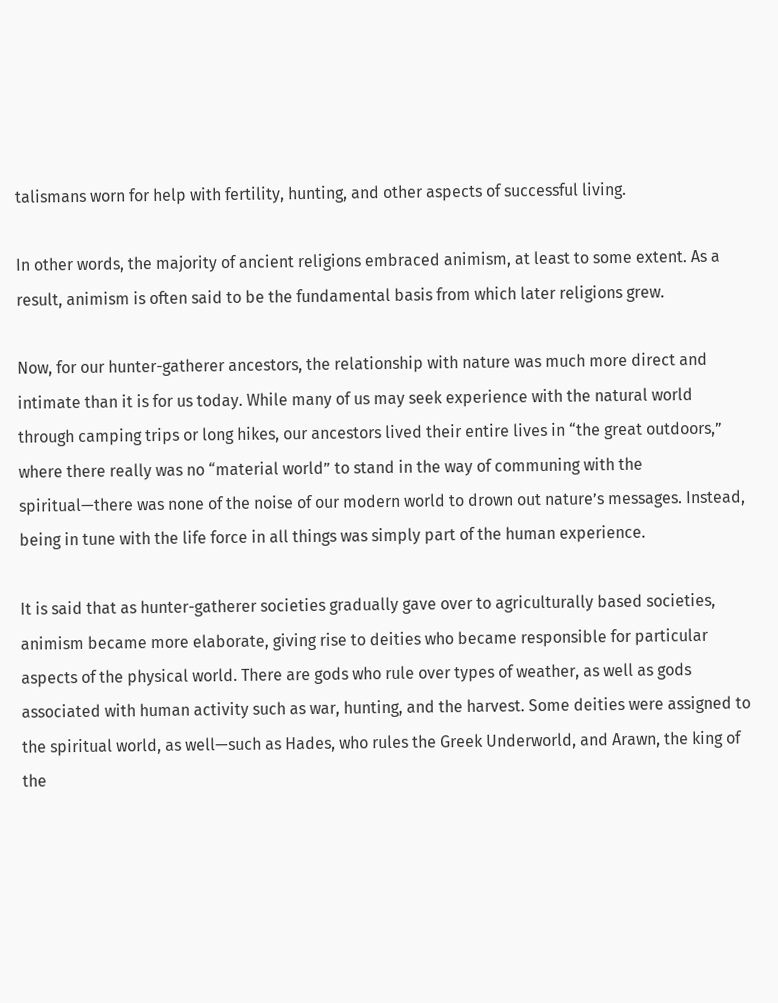talismans worn for help with fertility, hunting, and other aspects of successful living.

In other words, the majority of ancient religions embraced animism, at least to some extent. As a result, animism is often said to be the fundamental basis from which later religions grew.

Now, for our hunter-gatherer ancestors, the relationship with nature was much more direct and intimate than it is for us today. While many of us may seek experience with the natural world through camping trips or long hikes, our ancestors lived their entire lives in “the great outdoors,” where there really was no “material world” to stand in the way of communing with the spiritual—there was none of the noise of our modern world to drown out nature’s messages. Instead, being in tune with the life force in all things was simply part of the human experience.

It is said that as hunter-gatherer societies gradually gave over to agriculturally based societies, animism became more elaborate, giving rise to deities who became responsible for particular aspects of the physical world. There are gods who rule over types of weather, as well as gods associated with human activity such as war, hunting, and the harvest. Some deities were assigned to the spiritual world, as well—such as Hades, who rules the Greek Underworld, and Arawn, the king of the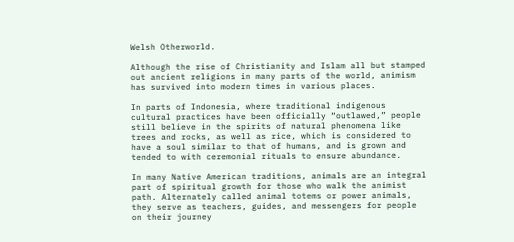Welsh Otherworld.

Although the rise of Christianity and Islam all but stamped out ancient religions in many parts of the world, animism has survived into modern times in various places.

In parts of Indonesia, where traditional indigenous cultural practices have been officially “outlawed,” people still believe in the spirits of natural phenomena like trees and rocks, as well as rice, which is considered to have a soul similar to that of humans, and is grown and tended to with ceremonial rituals to ensure abundance.

In many Native American traditions, animals are an integral part of spiritual growth for those who walk the animist path. Alternately called animal totems or power animals, they serve as teachers, guides, and messengers for people on their journey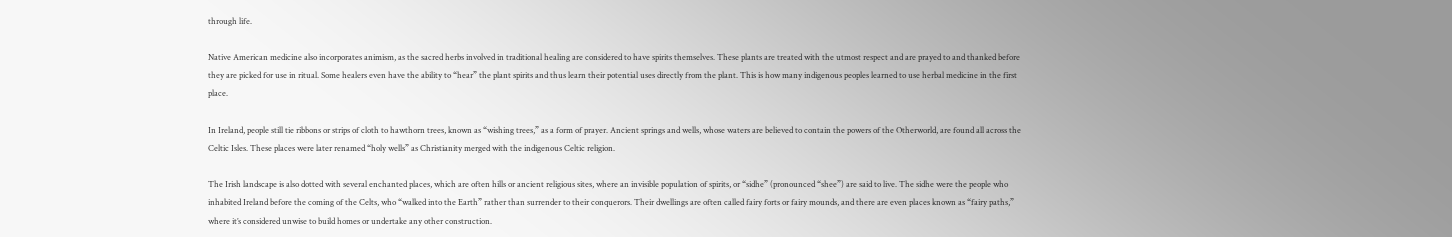through life.

Native American medicine also incorporates animism, as the sacred herbs involved in traditional healing are considered to have spirits themselves. These plants are treated with the utmost respect and are prayed to and thanked before they are picked for use in ritual. Some healers even have the ability to “hear” the plant spirits and thus learn their potential uses directly from the plant. This is how many indigenous peoples learned to use herbal medicine in the first place.

In Ireland, people still tie ribbons or strips of cloth to hawthorn trees, known as “wishing trees,” as a form of prayer. Ancient springs and wells, whose waters are believed to contain the powers of the Otherworld, are found all across the Celtic Isles. These places were later renamed “holy wells” as Christianity merged with the indigenous Celtic religion.

The Irish landscape is also dotted with several enchanted places, which are often hills or ancient religious sites, where an invisible population of spirits, or “sidhe” (pronounced “shee”) are said to live. The sidhe were the people who inhabited Ireland before the coming of the Celts, who “walked into the Earth” rather than surrender to their conquerors. Their dwellings are often called fairy forts or fairy mounds, and there are even places known as “fairy paths,” where it’s considered unwise to build homes or undertake any other construction.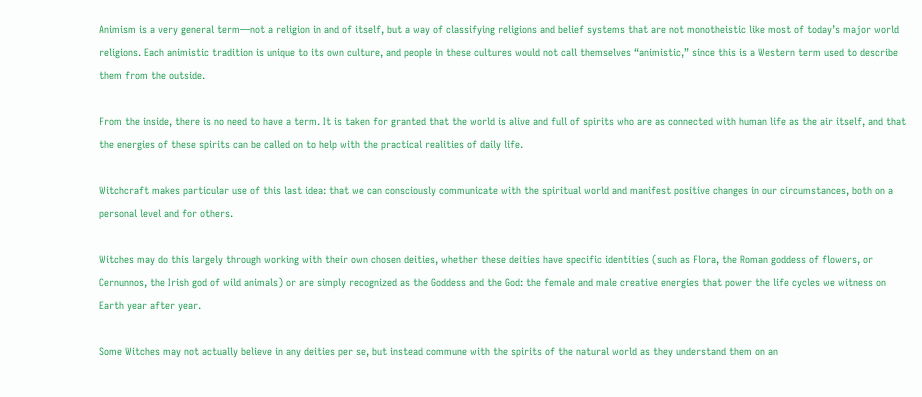Animism is a very general term—not a religion in and of itself, but a way of classifying religions and belief systems that are not monotheistic like most of today’s major world religions. Each animistic tradition is unique to its own culture, and people in these cultures would not call themselves “animistic,” since this is a Western term used to describe them from the outside.

From the inside, there is no need to have a term. It is taken for granted that the world is alive and full of spirits who are as connected with human life as the air itself, and that the energies of these spirits can be called on to help with the practical realities of daily life.

Witchcraft makes particular use of this last idea: that we can consciously communicate with the spiritual world and manifest positive changes in our circumstances, both on a personal level and for others.

Witches may do this largely through working with their own chosen deities, whether these deities have specific identities (such as Flora, the Roman goddess of flowers, or Cernunnos, the Irish god of wild animals) or are simply recognized as the Goddess and the God: the female and male creative energies that power the life cycles we witness on Earth year after year.

Some Witches may not actually believe in any deities per se, but instead commune with the spirits of the natural world as they understand them on an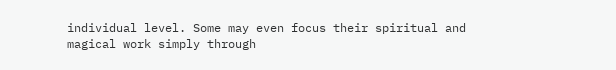individual level. Some may even focus their spiritual and magical work simply through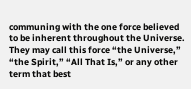communing with the one force believed to be inherent throughout the Universe. They may call this force “the Universe,” “the Spirit,” “All That Is,” or any other term that best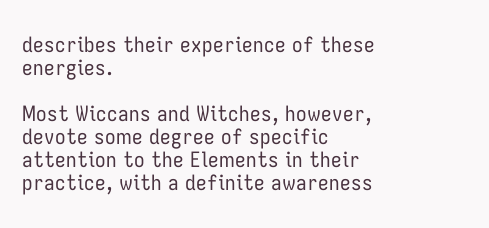describes their experience of these energies.

Most Wiccans and Witches, however, devote some degree of specific attention to the Elements in their practice, with a definite awareness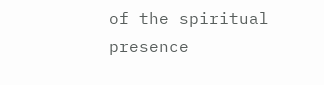of the spiritual presence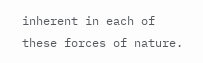inherent in each of these forces of nature.